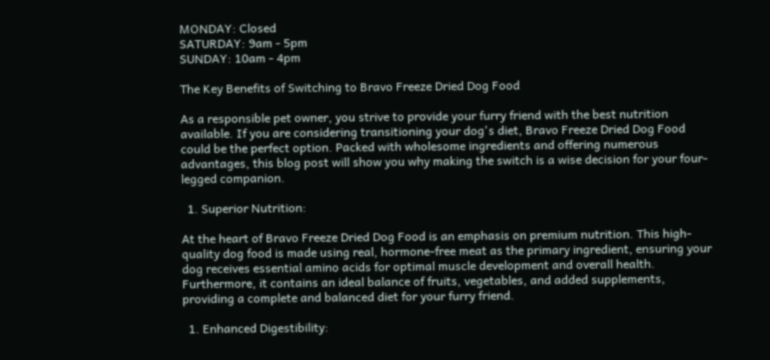MONDAY: Closed
SATURDAY: 9am - 5pm
SUNDAY: 10am - 4pm

The Key Benefits of Switching to Bravo Freeze Dried Dog Food

As a responsible pet owner, you strive to provide your furry friend with the best nutrition available. If you are considering transitioning your dog's diet, Bravo Freeze Dried Dog Food could be the perfect option. Packed with wholesome ingredients and offering numerous advantages, this blog post will show you why making the switch is a wise decision for your four-legged companion.

  1. Superior Nutrition:

At the heart of Bravo Freeze Dried Dog Food is an emphasis on premium nutrition. This high-quality dog food is made using real, hormone-free meat as the primary ingredient, ensuring your dog receives essential amino acids for optimal muscle development and overall health. Furthermore, it contains an ideal balance of fruits, vegetables, and added supplements, providing a complete and balanced diet for your furry friend.

  1. Enhanced Digestibility: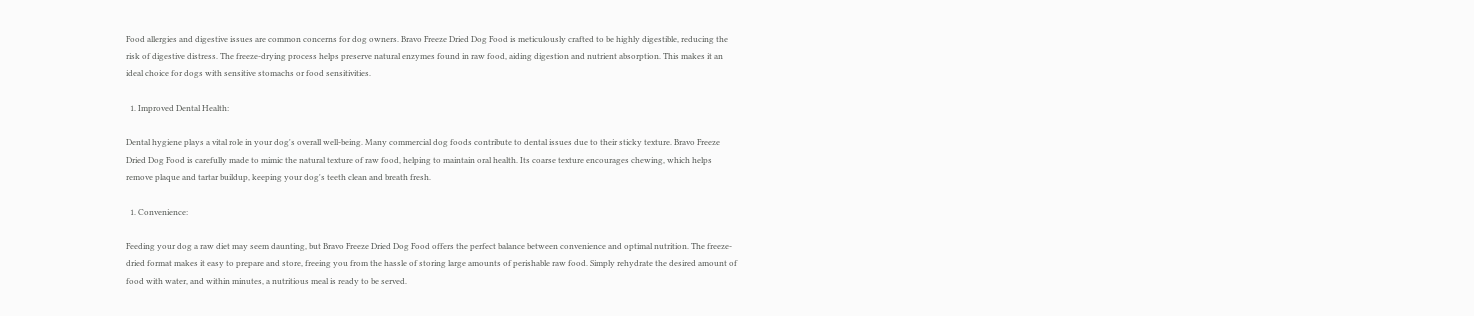Food allergies and digestive issues are common concerns for dog owners. Bravo Freeze Dried Dog Food is meticulously crafted to be highly digestible, reducing the risk of digestive distress. The freeze-drying process helps preserve natural enzymes found in raw food, aiding digestion and nutrient absorption. This makes it an ideal choice for dogs with sensitive stomachs or food sensitivities.

  1. Improved Dental Health:

Dental hygiene plays a vital role in your dog's overall well-being. Many commercial dog foods contribute to dental issues due to their sticky texture. Bravo Freeze Dried Dog Food is carefully made to mimic the natural texture of raw food, helping to maintain oral health. Its coarse texture encourages chewing, which helps remove plaque and tartar buildup, keeping your dog's teeth clean and breath fresh.

  1. Convenience:

Feeding your dog a raw diet may seem daunting, but Bravo Freeze Dried Dog Food offers the perfect balance between convenience and optimal nutrition. The freeze-dried format makes it easy to prepare and store, freeing you from the hassle of storing large amounts of perishable raw food. Simply rehydrate the desired amount of food with water, and within minutes, a nutritious meal is ready to be served.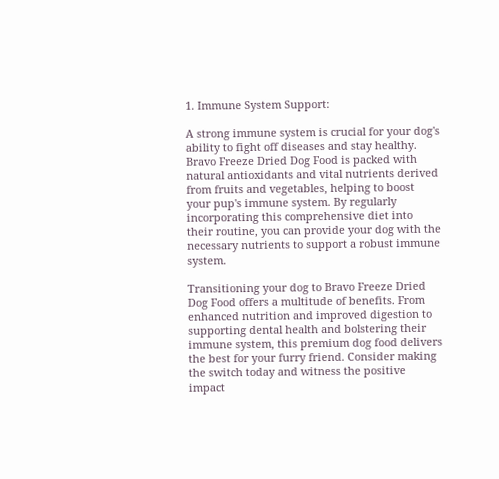1. Immune System Support:

A strong immune system is crucial for your dog's ability to fight off diseases and stay healthy. Bravo Freeze Dried Dog Food is packed with natural antioxidants and vital nutrients derived from fruits and vegetables, helping to boost your pup's immune system. By regularly incorporating this comprehensive diet into their routine, you can provide your dog with the necessary nutrients to support a robust immune system.

Transitioning your dog to Bravo Freeze Dried Dog Food offers a multitude of benefits. From enhanced nutrition and improved digestion to supporting dental health and bolstering their immune system, this premium dog food delivers the best for your furry friend. Consider making the switch today and witness the positive impact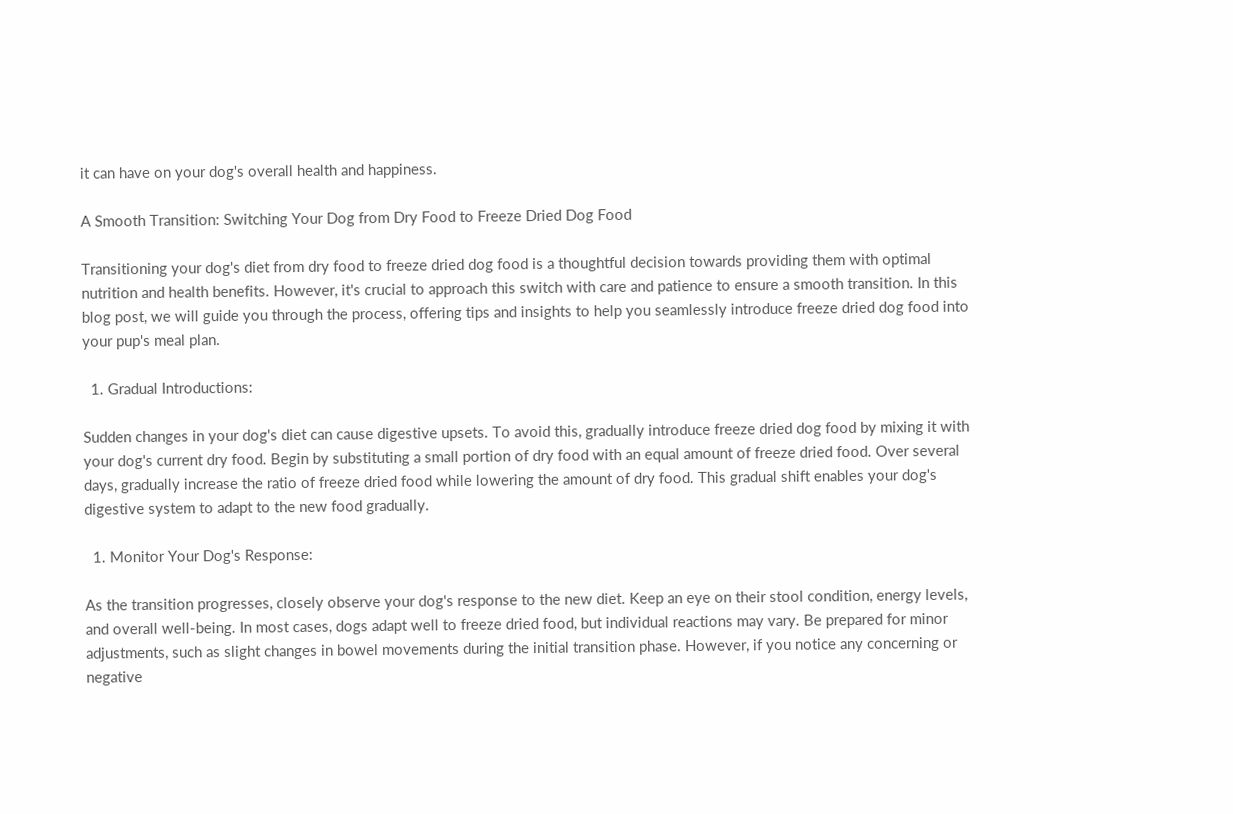it can have on your dog's overall health and happiness.

A Smooth Transition: Switching Your Dog from Dry Food to Freeze Dried Dog Food

Transitioning your dog's diet from dry food to freeze dried dog food is a thoughtful decision towards providing them with optimal nutrition and health benefits. However, it's crucial to approach this switch with care and patience to ensure a smooth transition. In this blog post, we will guide you through the process, offering tips and insights to help you seamlessly introduce freeze dried dog food into your pup's meal plan.

  1. Gradual Introductions:

Sudden changes in your dog's diet can cause digestive upsets. To avoid this, gradually introduce freeze dried dog food by mixing it with your dog's current dry food. Begin by substituting a small portion of dry food with an equal amount of freeze dried food. Over several days, gradually increase the ratio of freeze dried food while lowering the amount of dry food. This gradual shift enables your dog's digestive system to adapt to the new food gradually.

  1. Monitor Your Dog's Response:

As the transition progresses, closely observe your dog's response to the new diet. Keep an eye on their stool condition, energy levels, and overall well-being. In most cases, dogs adapt well to freeze dried food, but individual reactions may vary. Be prepared for minor adjustments, such as slight changes in bowel movements during the initial transition phase. However, if you notice any concerning or negative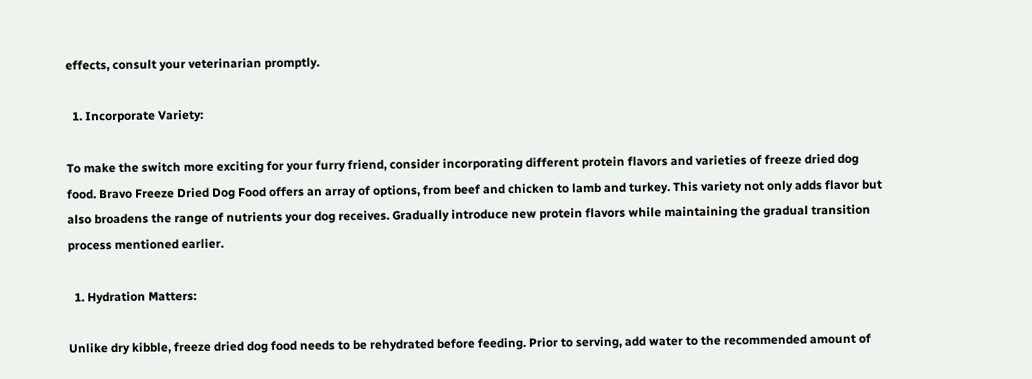effects, consult your veterinarian promptly.

  1. Incorporate Variety:

To make the switch more exciting for your furry friend, consider incorporating different protein flavors and varieties of freeze dried dog food. Bravo Freeze Dried Dog Food offers an array of options, from beef and chicken to lamb and turkey. This variety not only adds flavor but also broadens the range of nutrients your dog receives. Gradually introduce new protein flavors while maintaining the gradual transition process mentioned earlier.

  1. Hydration Matters:

Unlike dry kibble, freeze dried dog food needs to be rehydrated before feeding. Prior to serving, add water to the recommended amount of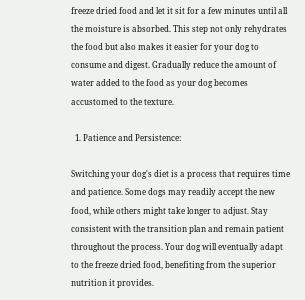freeze dried food and let it sit for a few minutes until all the moisture is absorbed. This step not only rehydrates the food but also makes it easier for your dog to consume and digest. Gradually reduce the amount of water added to the food as your dog becomes accustomed to the texture.

  1. Patience and Persistence:

Switching your dog's diet is a process that requires time and patience. Some dogs may readily accept the new food, while others might take longer to adjust. Stay consistent with the transition plan and remain patient throughout the process. Your dog will eventually adapt to the freeze dried food, benefiting from the superior nutrition it provides.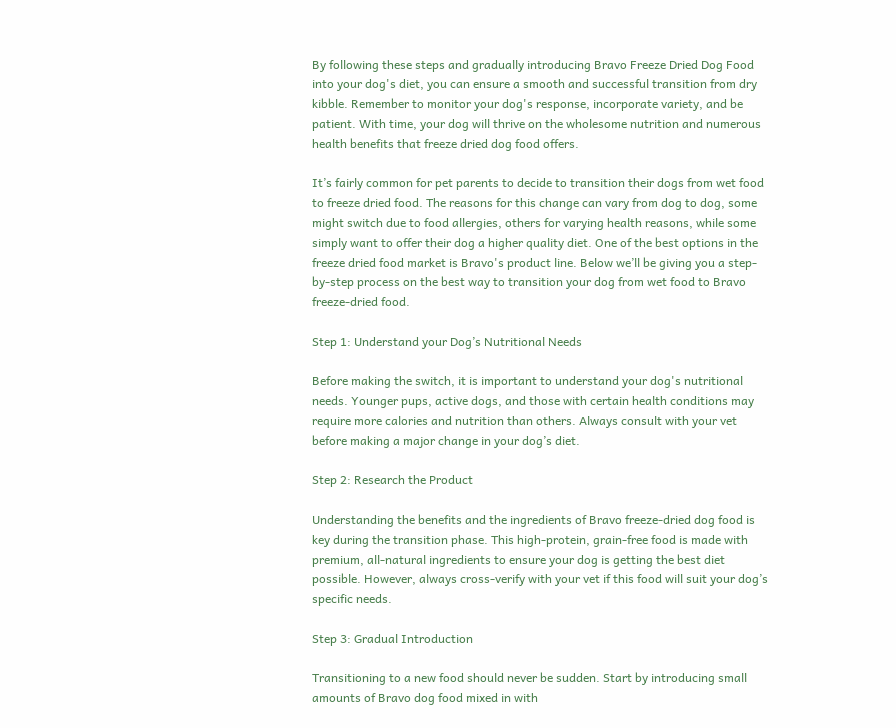By following these steps and gradually introducing Bravo Freeze Dried Dog Food into your dog's diet, you can ensure a smooth and successful transition from dry kibble. Remember to monitor your dog's response, incorporate variety, and be patient. With time, your dog will thrive on the wholesome nutrition and numerous health benefits that freeze dried dog food offers.

It’s fairly common for pet parents to decide to transition their dogs from wet food to freeze dried food. The reasons for this change can vary from dog to dog, some might switch due to food allergies, others for varying health reasons, while some simply want to offer their dog a higher quality diet. One of the best options in the freeze dried food market is Bravo's product line. Below we’ll be giving you a step-by-step process on the best way to transition your dog from wet food to Bravo freeze-dried food.

Step 1: Understand your Dog’s Nutritional Needs

Before making the switch, it is important to understand your dog's nutritional needs. Younger pups, active dogs, and those with certain health conditions may require more calories and nutrition than others. Always consult with your vet before making a major change in your dog’s diet.

Step 2: Research the Product

Understanding the benefits and the ingredients of Bravo freeze-dried dog food is key during the transition phase. This high-protein, grain-free food is made with premium, all-natural ingredients to ensure your dog is getting the best diet possible. However, always cross-verify with your vet if this food will suit your dog’s specific needs.

Step 3: Gradual Introduction

Transitioning to a new food should never be sudden. Start by introducing small amounts of Bravo dog food mixed in with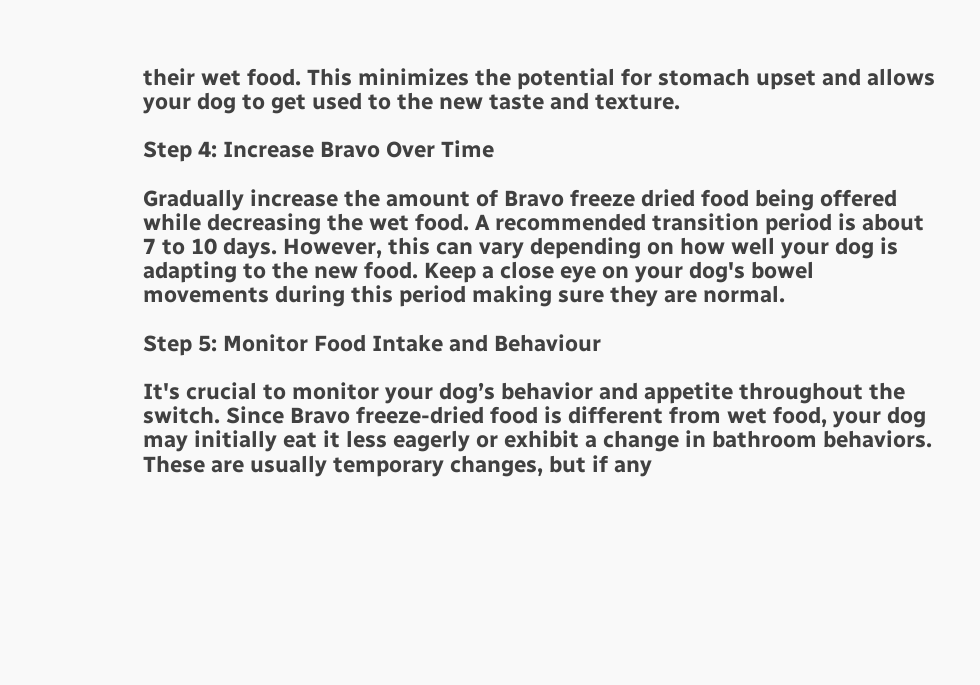their wet food. This minimizes the potential for stomach upset and allows your dog to get used to the new taste and texture.

Step 4: Increase Bravo Over Time

Gradually increase the amount of Bravo freeze dried food being offered while decreasing the wet food. A recommended transition period is about 7 to 10 days. However, this can vary depending on how well your dog is adapting to the new food. Keep a close eye on your dog's bowel movements during this period making sure they are normal.

Step 5: Monitor Food Intake and Behaviour

It's crucial to monitor your dog’s behavior and appetite throughout the switch. Since Bravo freeze-dried food is different from wet food, your dog may initially eat it less eagerly or exhibit a change in bathroom behaviors. These are usually temporary changes, but if any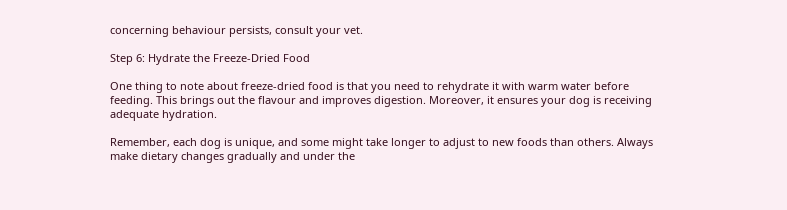concerning behaviour persists, consult your vet.

Step 6: Hydrate the Freeze-Dried Food

One thing to note about freeze-dried food is that you need to rehydrate it with warm water before feeding. This brings out the flavour and improves digestion. Moreover, it ensures your dog is receiving adequate hydration.

Remember, each dog is unique, and some might take longer to adjust to new foods than others. Always make dietary changes gradually and under the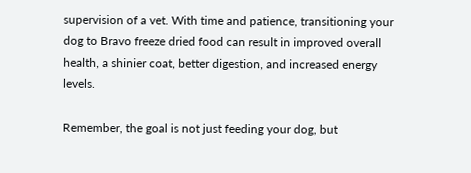supervision of a vet. With time and patience, transitioning your dog to Bravo freeze dried food can result in improved overall health, a shinier coat, better digestion, and increased energy levels.

Remember, the goal is not just feeding your dog, but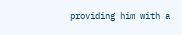providing him with a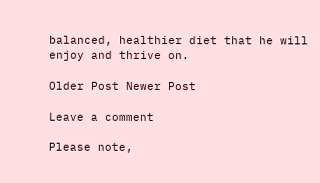balanced, healthier diet that he will enjoy and thrive on.

Older Post Newer Post

Leave a comment

Please note,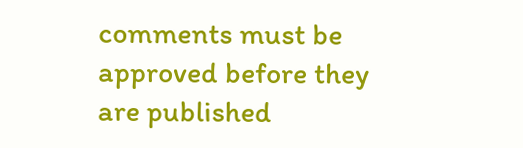comments must be approved before they are published